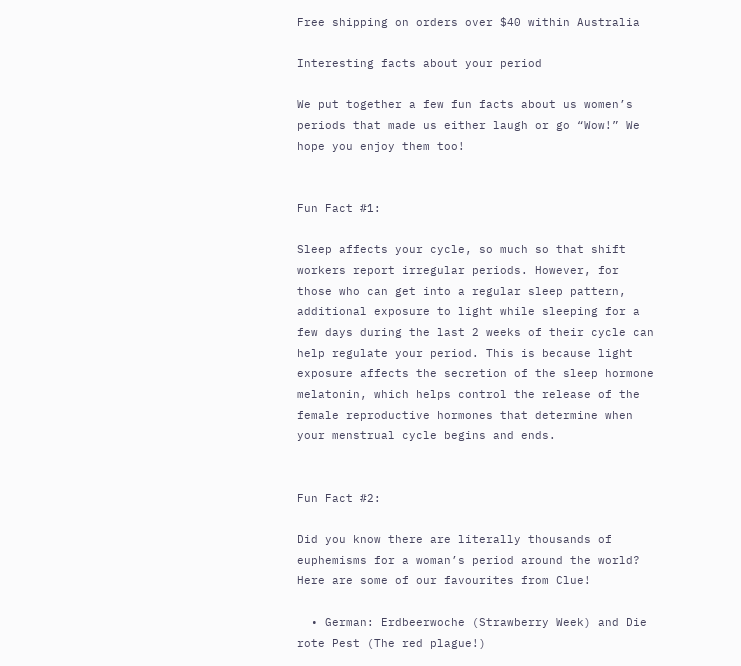Free shipping on orders over $40 within Australia

Interesting facts about your period

We put together a few fun facts about us women’s periods that made us either laugh or go “Wow!” We hope you enjoy them too!


Fun Fact #1:

Sleep affects your cycle, so much so that shift workers report irregular periods. However, for those who can get into a regular sleep pattern, additional exposure to light while sleeping for a few days during the last 2 weeks of their cycle can help regulate your period. This is because light exposure affects the secretion of the sleep hormone melatonin, which helps control the release of the female reproductive hormones that determine when your menstrual cycle begins and ends.


Fun Fact #2:

Did you know there are literally thousands of euphemisms for a woman’s period around the world? Here are some of our favourites from Clue!

  • German: Erdbeerwoche (Strawberry Week) and Die rote Pest (The red plague!)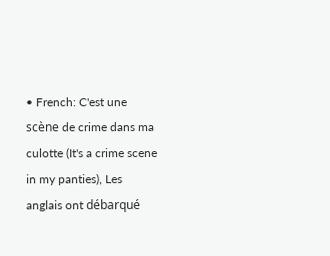• French: C'est une scène de crime dans ma culotte (It's a crime scene in my panties), Les anglais ont débarqué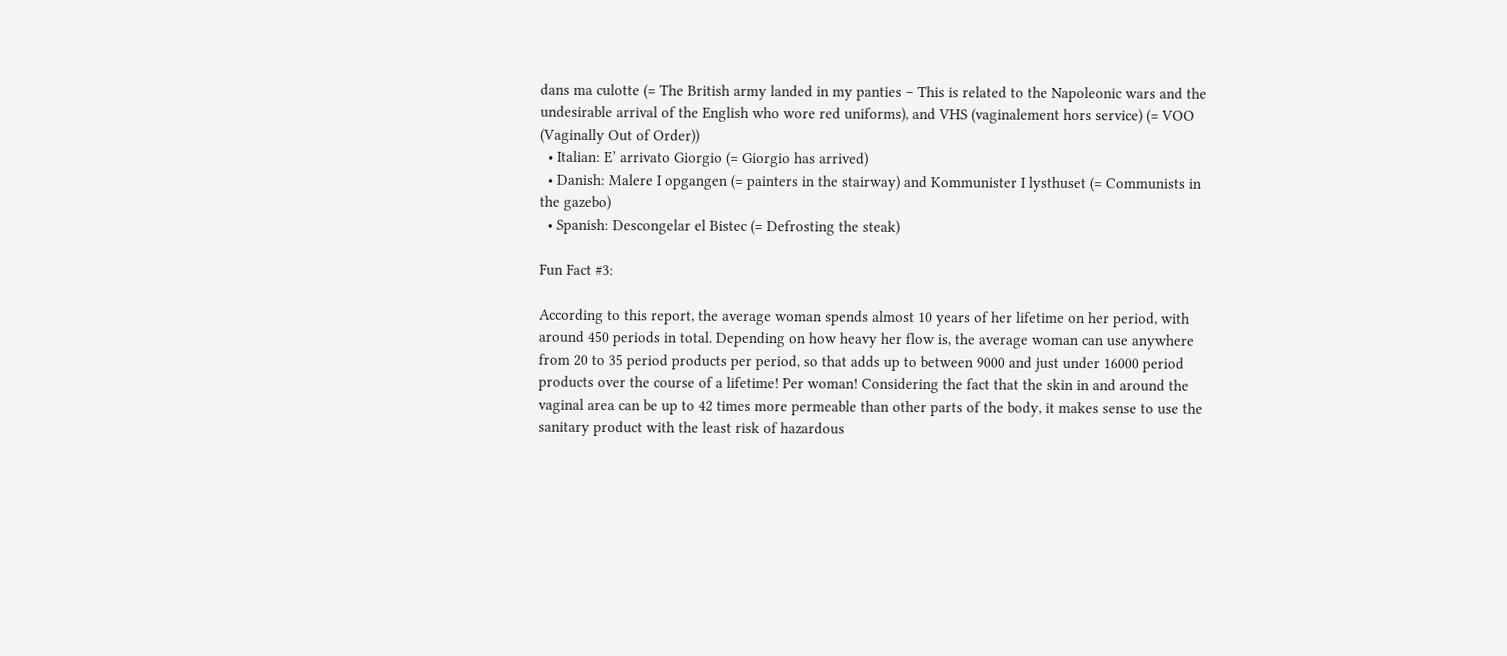dans ma culotte (= The British army landed in my panties – This is related to the Napoleonic wars and the undesirable arrival of the English who wore red uniforms), and VHS (vaginalement hors service) (= VOO (Vaginally Out of Order))
  • Italian: E’ arrivato Giorgio (= Giorgio has arrived)
  • Danish: Malere I opgangen (= painters in the stairway) and Kommunister I lysthuset (= Communists in the gazebo)
  • Spanish: Descongelar el Bistec (= Defrosting the steak)

Fun Fact #3:

According to this report, the average woman spends almost 10 years of her lifetime on her period, with around 450 periods in total. Depending on how heavy her flow is, the average woman can use anywhere from 20 to 35 period products per period, so that adds up to between 9000 and just under 16000 period products over the course of a lifetime! Per woman! Considering the fact that the skin in and around the vaginal area can be up to 42 times more permeable than other parts of the body, it makes sense to use the sanitary product with the least risk of hazardous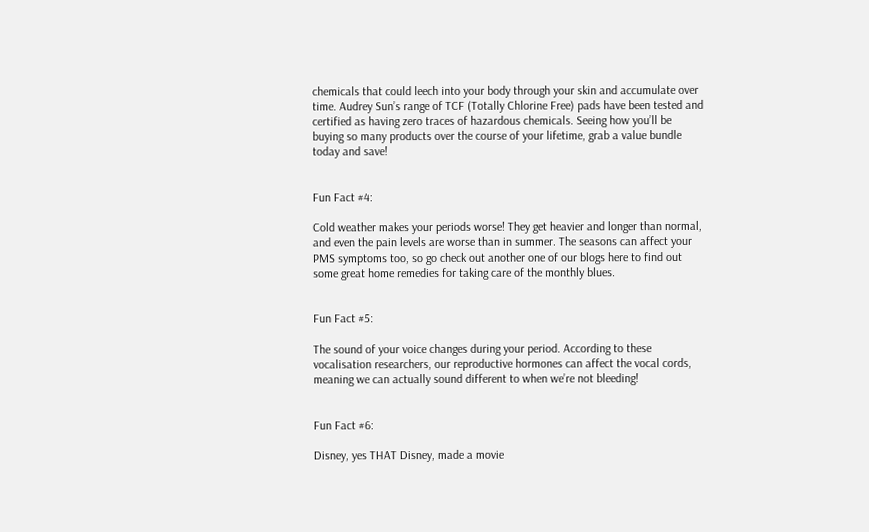chemicals that could leech into your body through your skin and accumulate over time. Audrey Sun’s range of TCF (Totally Chlorine Free) pads have been tested and certified as having zero traces of hazardous chemicals. Seeing how you’ll be buying so many products over the course of your lifetime, grab a value bundle today and save!


Fun Fact #4:

Cold weather makes your periods worse! They get heavier and longer than normal, and even the pain levels are worse than in summer. The seasons can affect your PMS symptoms too, so go check out another one of our blogs here to find out some great home remedies for taking care of the monthly blues.


Fun Fact #5:

The sound of your voice changes during your period. According to these vocalisation researchers, our reproductive hormones can affect the vocal cords, meaning we can actually sound different to when we’re not bleeding!


Fun Fact #6:

Disney, yes THAT Disney, made a movie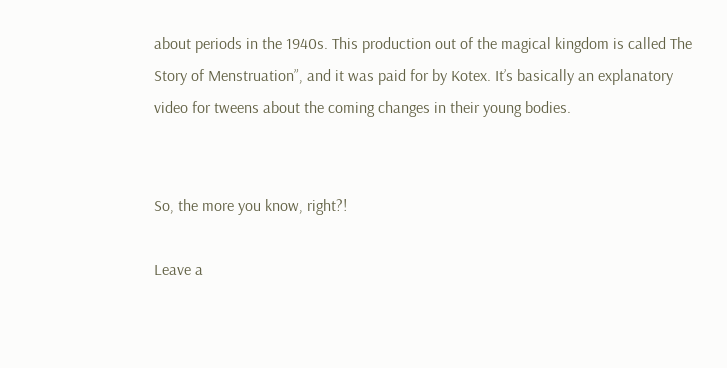about periods in the 1940s. This production out of the magical kingdom is called The Story of Menstruation”, and it was paid for by Kotex. It’s basically an explanatory video for tweens about the coming changes in their young bodies.


So, the more you know, right?!

Leave a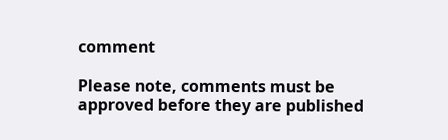comment

Please note, comments must be approved before they are published